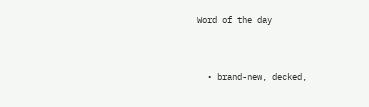Word of the day


  • brand-new, decked,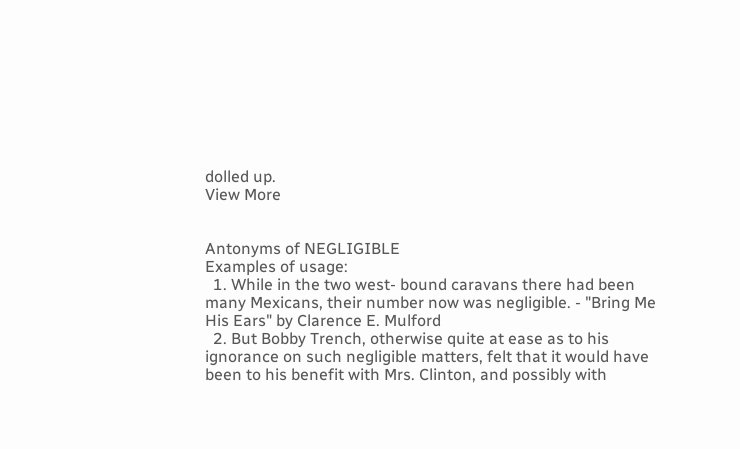dolled up.
View More


Antonyms of NEGLIGIBLE
Examples of usage:
  1. While in the two west- bound caravans there had been many Mexicans, their number now was negligible. - "Bring Me His Ears" by Clarence E. Mulford
  2. But Bobby Trench, otherwise quite at ease as to his ignorance on such negligible matters, felt that it would have been to his benefit with Mrs. Clinton, and possibly with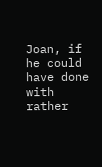Joan, if he could have done with rather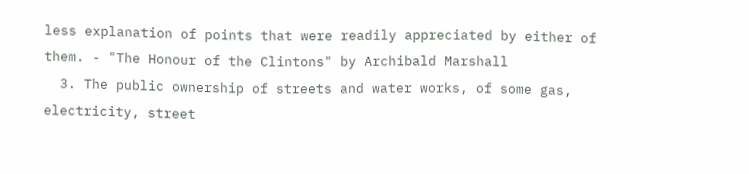less explanation of points that were readily appreciated by either of them. - "The Honour of the Clintons" by Archibald Marshall
  3. The public ownership of streets and water works, of some gas, electricity, street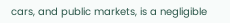cars, and public markets, is a negligible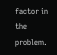factor in the problem.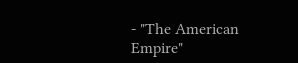- "The American Empire"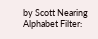by Scott Nearing
Alphabet Filter: